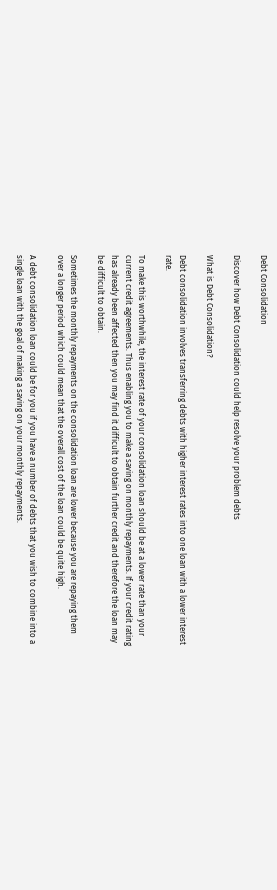Debt Consolidation

Discover how Debt Consolidation could help resolve your problem debts

What is Debt Consolidation?

Debt consolidation involves transferring debts with higher interest rates into one loan with a lower interest rate.

To make this worthwhile, the interest rate of your consolidation loan should be at a lower rate than your current credit agreements. Thus enabling you to make a saving on monthly repayments. If your credit rating has already been affected then you may find it difficult to obtain further credit and therefore the loan may be difficult to obtain.

Sometimes the monthly repayments on the consolidation loan are lower because you are repaying them over a longer period which could mean that the overall cost of the loan could be quite high.

A debt consolidation loan could be for you if you have a number of debts that you wish to combine into a single loan with the goal of making a saving on your monthly repayments.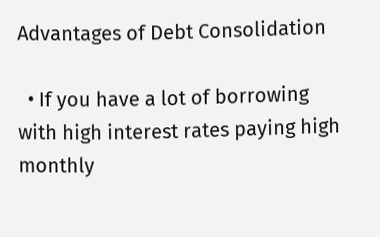Advantages of Debt Consolidation

  • If you have a lot of borrowing with high interest rates paying high monthly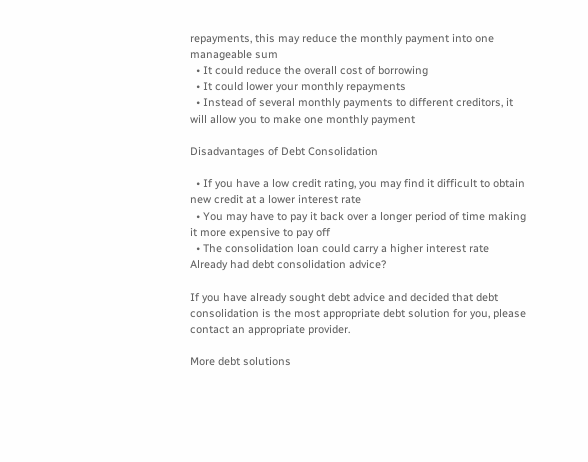repayments, this may reduce the monthly payment into one manageable sum
  • It could reduce the overall cost of borrowing
  • It could lower your monthly repayments
  • Instead of several monthly payments to different creditors, it will allow you to make one monthly payment

Disadvantages of Debt Consolidation

  • If you have a low credit rating, you may find it difficult to obtain new credit at a lower interest rate
  • You may have to pay it back over a longer period of time making it more expensive to pay off
  • The consolidation loan could carry a higher interest rate
Already had debt consolidation advice?

If you have already sought debt advice and decided that debt consolidation is the most appropriate debt solution for you, please contact an appropriate provider.

More debt solutions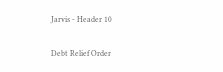Jarvis - Header 10

Debt Relief Order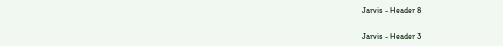Jarvis - Header 8


Jarvis - Header 3